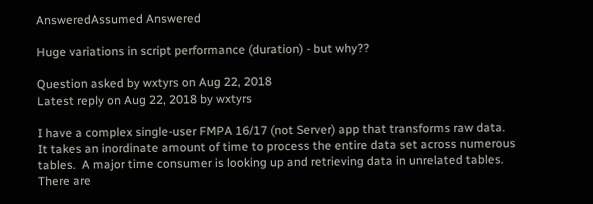AnsweredAssumed Answered

Huge variations in script performance (duration) - but why??

Question asked by wxtyrs on Aug 22, 2018
Latest reply on Aug 22, 2018 by wxtyrs

I have a complex single-user FMPA 16/17 (not Server) app that transforms raw data.  It takes an inordinate amount of time to process the entire data set across numerous tables.  A major time consumer is looking up and retrieving data in unrelated tables.  There are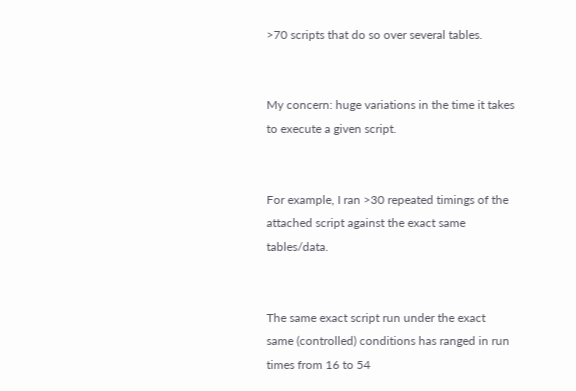>70 scripts that do so over several tables.


My concern: huge variations in the time it takes to execute a given script.


For example, I ran >30 repeated timings of the attached script against the exact same tables/data.


The same exact script run under the exact same (controlled) conditions has ranged in run times from 16 to 54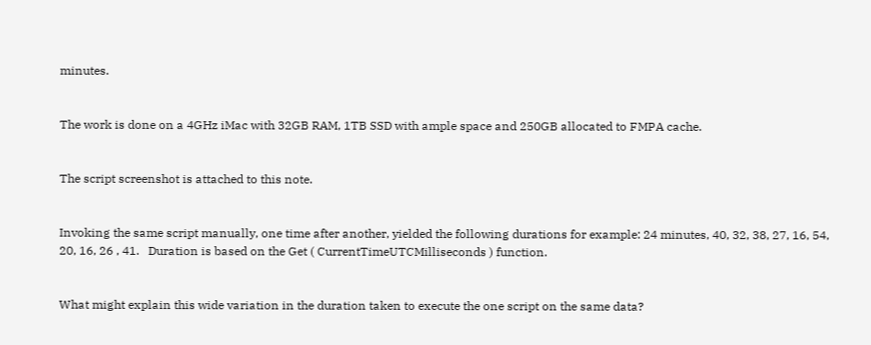minutes.


The work is done on a 4GHz iMac with 32GB RAM, 1TB SSD with ample space and 250GB allocated to FMPA cache.


The script screenshot is attached to this note.


Invoking the same script manually, one time after another, yielded the following durations for example: 24 minutes, 40, 32, 38, 27, 16, 54, 20, 16, 26 , 41.   Duration is based on the Get ( CurrentTimeUTCMilliseconds ) function.


What might explain this wide variation in the duration taken to execute the one script on the same data?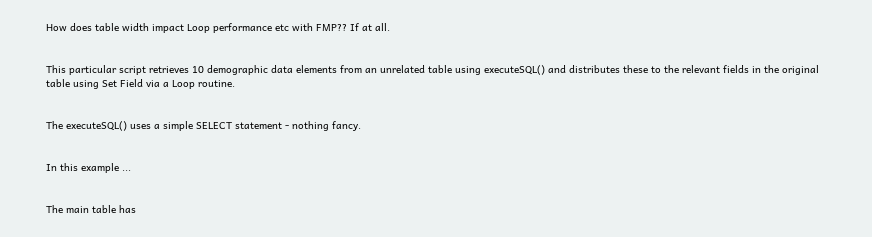How does table width impact Loop performance etc with FMP?? If at all.


This particular script retrieves 10 demographic data elements from an unrelated table using executeSQL() and distributes these to the relevant fields in the original table using Set Field via a Loop routine.


The executeSQL() uses a simple SELECT statement - nothing fancy.


In this example ...


The main table has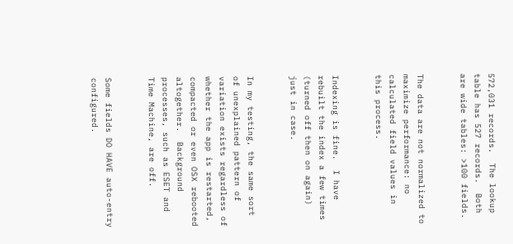572,031 records.  The lookup table has 527 records.  Both are wide tables: >100 fields.


The data are not normalized to maximize performance: no calculated field values in this process.


Indexing is fine.  I have rebuilt the index a few times (turned off then on again) just in case.


In my testing, the same sort of unexplained pattern of variation exists regardless of whether the app is restarted, compacted or even OSX rebooted altogether.  Background processes, such as ESET and Time Machine, are off.


Some fields DO HAVE auto-entry configured.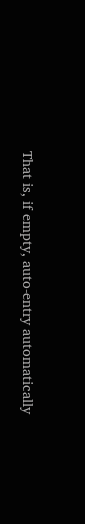That is, if empty, auto-entry automatically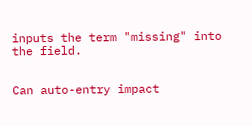inputs the term "missing" into the field.


Can auto-entry impact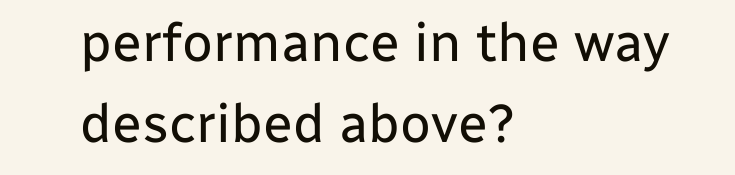performance in the way described above?